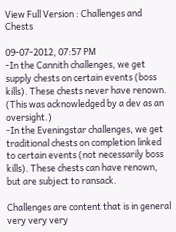View Full Version : Challenges and Chests

09-07-2012, 07:57 PM
-In the Cannith challenges, we get supply chests on certain events (boss kills). These chests never have renown. (This was acknowledged by a dev as an oversight.)
-In the Eveningstar challenges, we get traditional chests on completion linked to certain events (not necessarily boss kills). These chests can have renown, but are subject to ransack.

Challenges are content that is in general very very very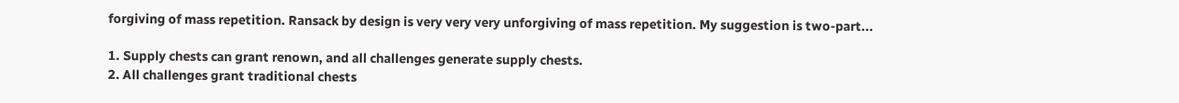forgiving of mass repetition. Ransack by design is very very very unforgiving of mass repetition. My suggestion is two-part...

1. Supply chests can grant renown, and all challenges generate supply chests.
2. All challenges grant traditional chests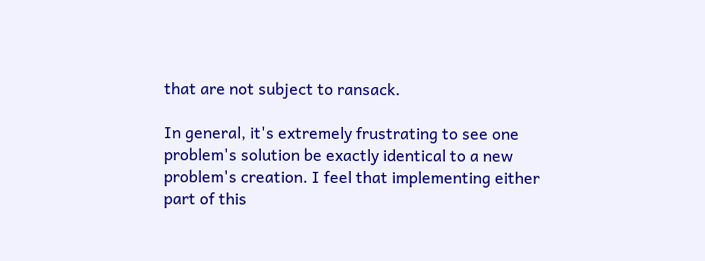that are not subject to ransack.

In general, it's extremely frustrating to see one problem's solution be exactly identical to a new problem's creation. I feel that implementing either part of this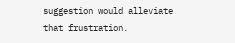suggestion would alleviate that frustration.